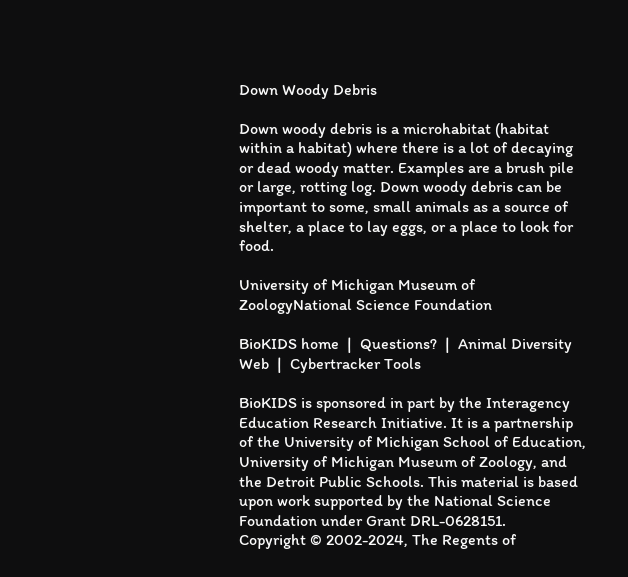Down Woody Debris

Down woody debris is a microhabitat (habitat within a habitat) where there is a lot of decaying or dead woody matter. Examples are a brush pile or large, rotting log. Down woody debris can be important to some, small animals as a source of shelter, a place to lay eggs, or a place to look for food.

University of Michigan Museum of ZoologyNational Science Foundation

BioKIDS home  |  Questions?  |  Animal Diversity Web  |  Cybertracker Tools

BioKIDS is sponsored in part by the Interagency Education Research Initiative. It is a partnership of the University of Michigan School of Education, University of Michigan Museum of Zoology, and the Detroit Public Schools. This material is based upon work supported by the National Science Foundation under Grant DRL-0628151.
Copyright © 2002-2024, The Regents of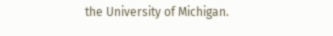the University of Michigan.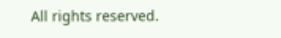All rights reserved.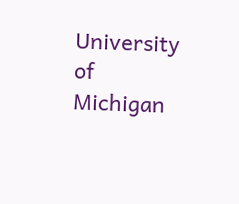University of Michigan